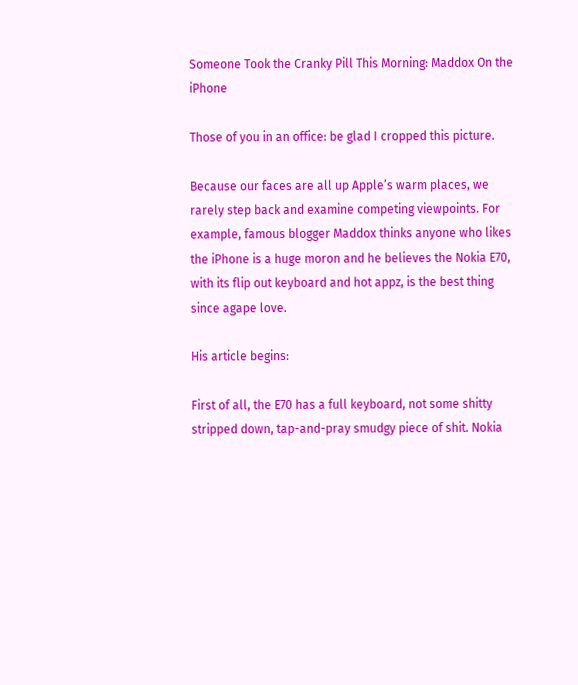Someone Took the Cranky Pill This Morning: Maddox On the iPhone

Those of you in an office: be glad I cropped this picture.

Because our faces are all up Apple’s warm places, we rarely step back and examine competing viewpoints. For example, famous blogger Maddox thinks anyone who likes the iPhone is a huge moron and he believes the Nokia E70, with its flip out keyboard and hot appz, is the best thing since agape love.

His article begins:

First of all, the E70 has a full keyboard, not some shitty stripped down, tap-and-pray smudgy piece of shit. Nokia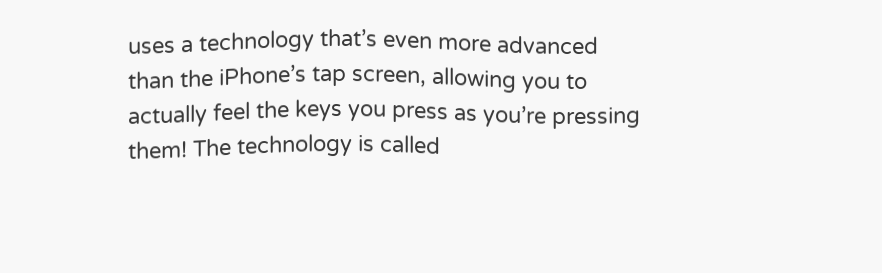uses a technology that’s even more advanced than the iPhone’s tap screen, allowing you to actually feel the keys you press as you’re pressing them! The technology is called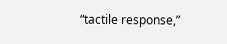“tactile response,”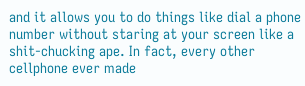and it allows you to do things like dial a phone number without staring at your screen like a shit-chucking ape. In fact, every other cellphone ever made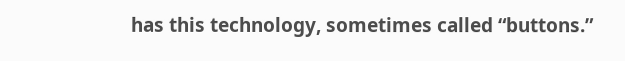has this technology, sometimes called “buttons.”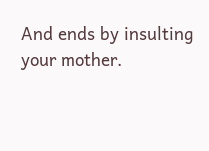And ends by insulting your mother.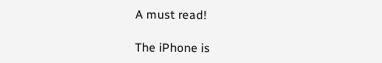A must read!

The iPhone is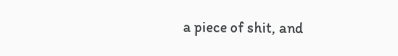a piece of shit, and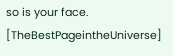so is your face. [TheBestPageintheUniverse]